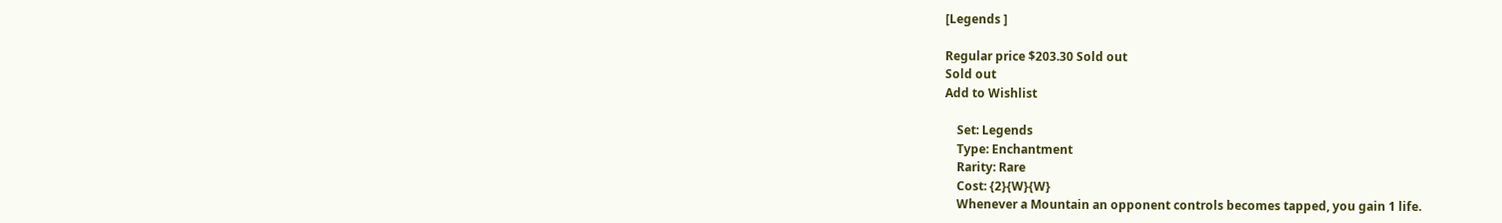[Legends ]

Regular price $203.30 Sold out
Sold out
Add to Wishlist

    Set: Legends
    Type: Enchantment
    Rarity: Rare
    Cost: {2}{W}{W}
    Whenever a Mountain an opponent controls becomes tapped, you gain 1 life.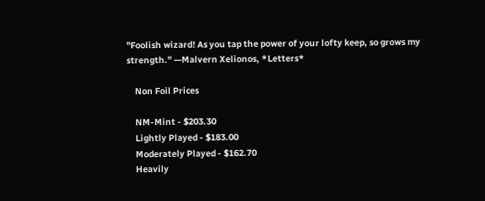"Foolish wizard! As you tap the power of your lofty keep, so grows my strength." —Malvern Xelionos, *Letters*

    Non Foil Prices

    NM-Mint - $203.30
    Lightly Played - $183.00
    Moderately Played - $162.70
    Heavily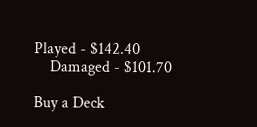Played - $142.40
    Damaged - $101.70

Buy a Deck